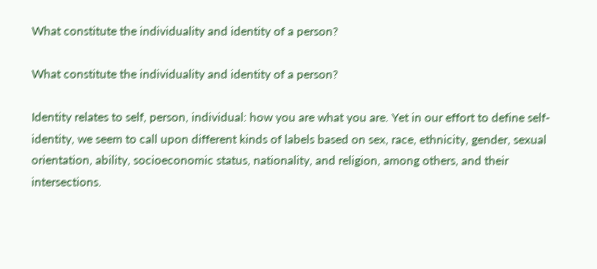What constitute the individuality and identity of a person?

What constitute the individuality and identity of a person?

Identity relates to self, person, individual: how you are what you are. Yet in our effort to define self-identity, we seem to call upon different kinds of labels based on sex, race, ethnicity, gender, sexual orientation, ability, socioeconomic status, nationality, and religion, among others, and their intersections.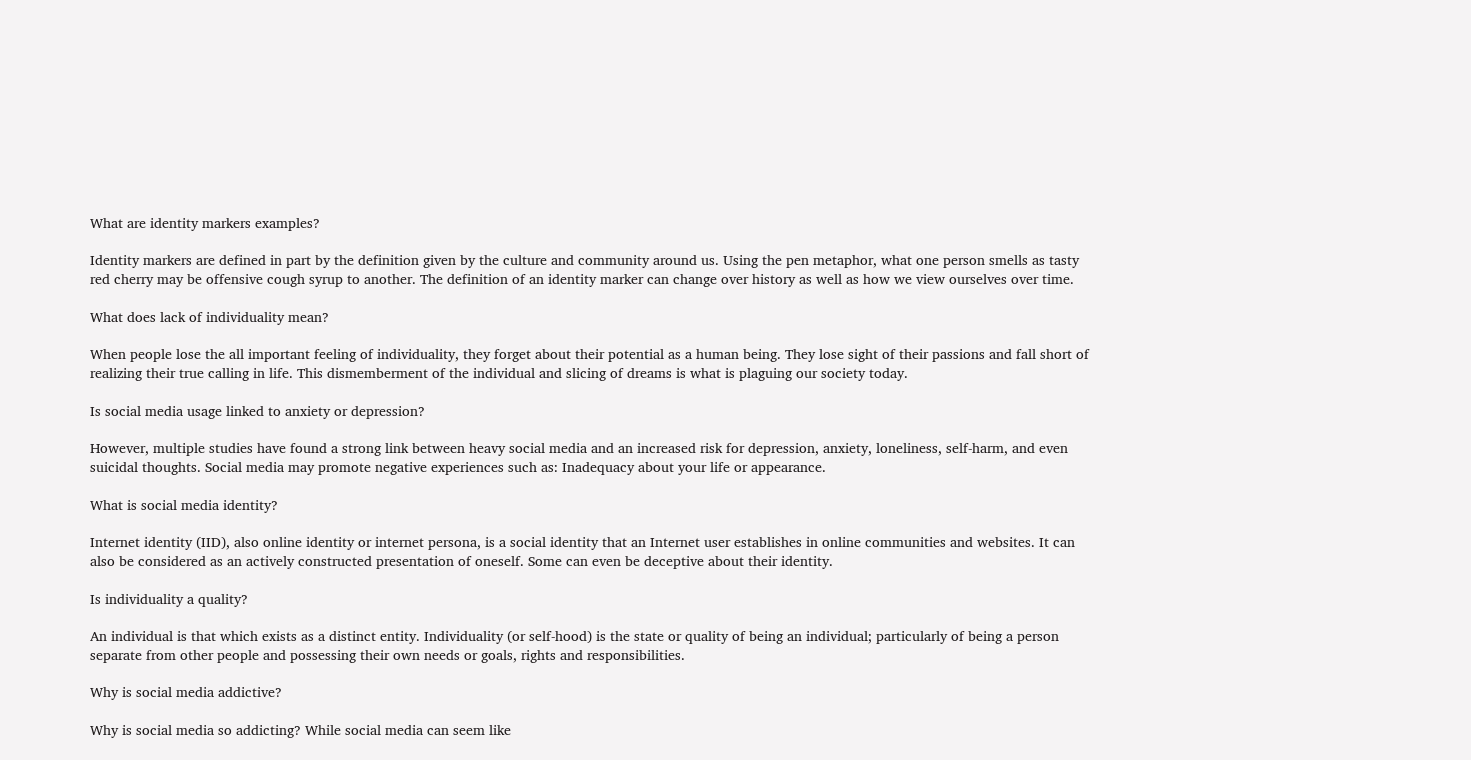What are identity markers examples?

Identity markers are defined in part by the definition given by the culture and community around us. Using the pen metaphor, what one person smells as tasty red cherry may be offensive cough syrup to another. The definition of an identity marker can change over history as well as how we view ourselves over time.

What does lack of individuality mean?

When people lose the all important feeling of individuality, they forget about their potential as a human being. They lose sight of their passions and fall short of realizing their true calling in life. This dismemberment of the individual and slicing of dreams is what is plaguing our society today.

Is social media usage linked to anxiety or depression?

However, multiple studies have found a strong link between heavy social media and an increased risk for depression, anxiety, loneliness, self-harm, and even suicidal thoughts. Social media may promote negative experiences such as: Inadequacy about your life or appearance.

What is social media identity?

Internet identity (IID), also online identity or internet persona, is a social identity that an Internet user establishes in online communities and websites. It can also be considered as an actively constructed presentation of oneself. Some can even be deceptive about their identity.

Is individuality a quality?

An individual is that which exists as a distinct entity. Individuality (or self-hood) is the state or quality of being an individual; particularly of being a person separate from other people and possessing their own needs or goals, rights and responsibilities.

Why is social media addictive?

Why is social media so addicting? While social media can seem like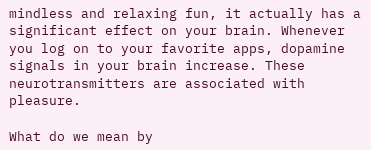mindless and relaxing fun, it actually has a significant effect on your brain. Whenever you log on to your favorite apps, dopamine signals in your brain increase. These neurotransmitters are associated with pleasure.

What do we mean by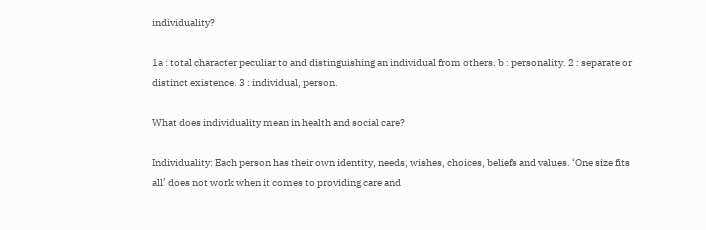individuality?

1a : total character peculiar to and distinguishing an individual from others. b : personality. 2 : separate or distinct existence. 3 : individual, person.

What does individuality mean in health and social care?

Individuality: Each person has their own identity, needs, wishes, choices, beliefs and values. ‘One size fits all’ does not work when it comes to providing care and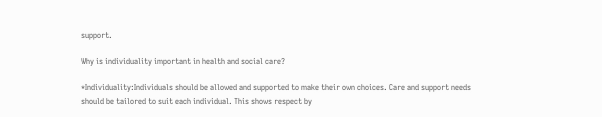support.

Why is individuality important in health and social care?

*Individuality:Individuals should be allowed and supported to make their own choices. Care and support needs should be tailored to suit each individual. This shows respect by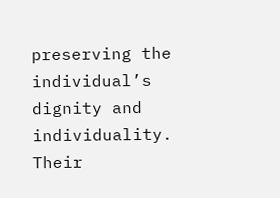preserving the individual’s dignity and individuality. Their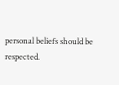personal beliefs should be respected.